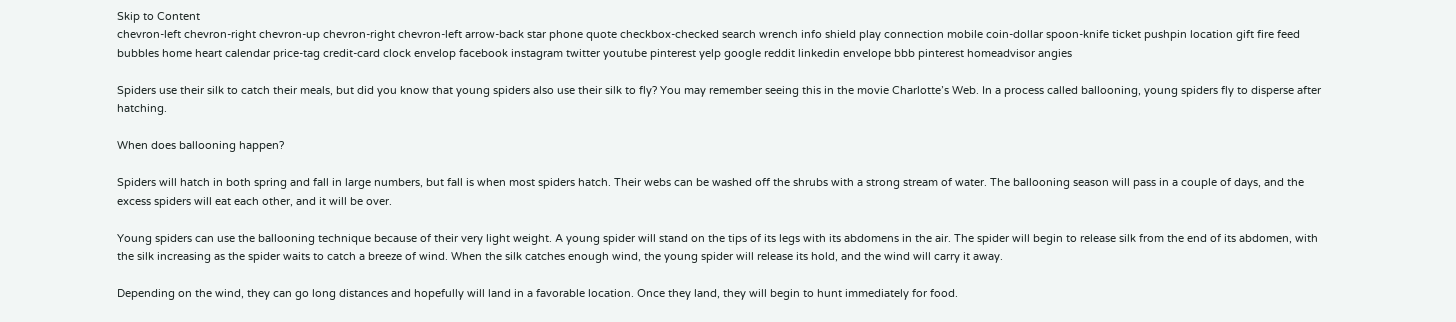Skip to Content
chevron-left chevron-right chevron-up chevron-right chevron-left arrow-back star phone quote checkbox-checked search wrench info shield play connection mobile coin-dollar spoon-knife ticket pushpin location gift fire feed bubbles home heart calendar price-tag credit-card clock envelop facebook instagram twitter youtube pinterest yelp google reddit linkedin envelope bbb pinterest homeadvisor angies

Spiders use their silk to catch their meals, but did you know that young spiders also use their silk to fly? You may remember seeing this in the movie Charlotte’s Web. In a process called ballooning, young spiders fly to disperse after hatching.

When does ballooning happen?

Spiders will hatch in both spring and fall in large numbers, but fall is when most spiders hatch. Their webs can be washed off the shrubs with a strong stream of water. The ballooning season will pass in a couple of days, and the excess spiders will eat each other, and it will be over.

Young spiders can use the ballooning technique because of their very light weight. A young spider will stand on the tips of its legs with its abdomens in the air. The spider will begin to release silk from the end of its abdomen, with the silk increasing as the spider waits to catch a breeze of wind. When the silk catches enough wind, the young spider will release its hold, and the wind will carry it away.

Depending on the wind, they can go long distances and hopefully will land in a favorable location. Once they land, they will begin to hunt immediately for food.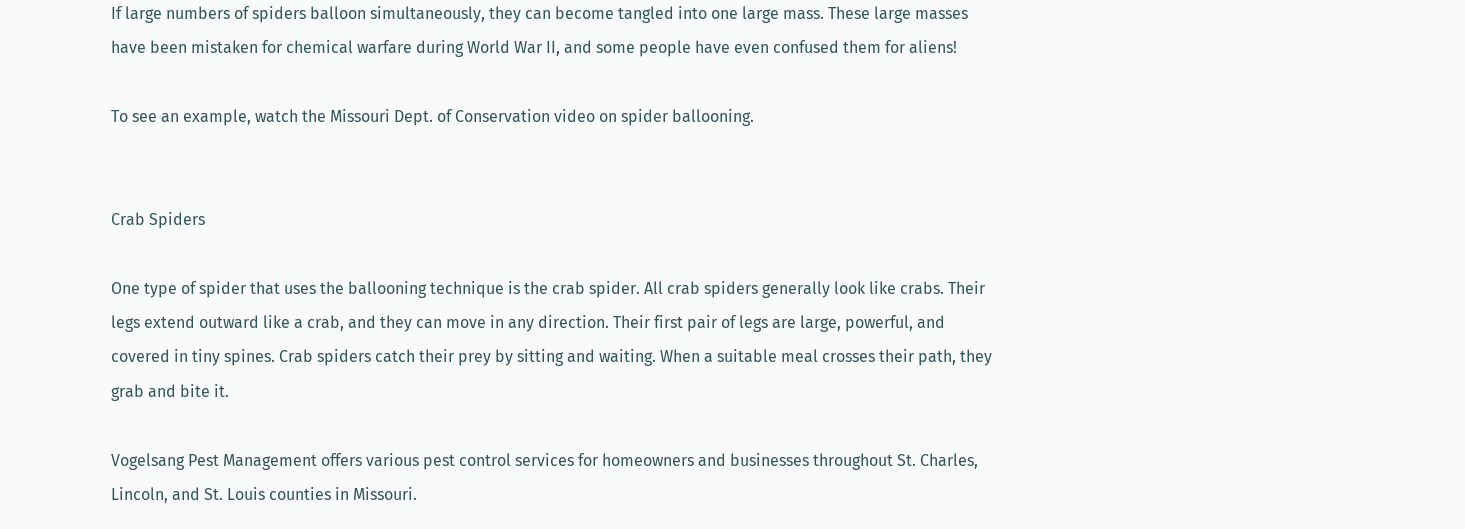If large numbers of spiders balloon simultaneously, they can become tangled into one large mass. These large masses have been mistaken for chemical warfare during World War II, and some people have even confused them for aliens!

To see an example, watch the Missouri Dept. of Conservation video on spider ballooning.


Crab Spiders

One type of spider that uses the ballooning technique is the crab spider. All crab spiders generally look like crabs. Their legs extend outward like a crab, and they can move in any direction. Their first pair of legs are large, powerful, and covered in tiny spines. Crab spiders catch their prey by sitting and waiting. When a suitable meal crosses their path, they grab and bite it.

Vogelsang Pest Management offers various pest control services for homeowners and businesses throughout St. Charles, Lincoln, and St. Louis counties in Missouri.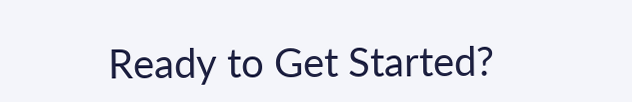Ready to Get Started?